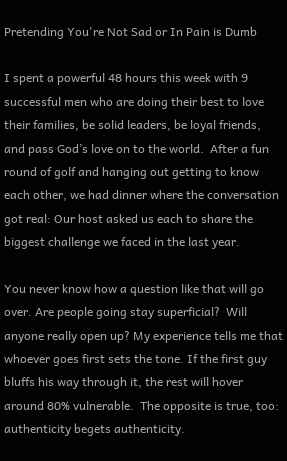Pretending You're Not Sad or In Pain is Dumb

I spent a powerful 48 hours this week with 9 successful men who are doing their best to love their families, be solid leaders, be loyal friends, and pass God’s love on to the world.  After a fun round of golf and hanging out getting to know each other, we had dinner where the conversation got real: Our host asked us each to share the biggest challenge we faced in the last year.

You never know how a question like that will go over. Are people going stay superficial?  Will anyone really open up? My experience tells me that whoever goes first sets the tone. If the first guy bluffs his way through it, the rest will hover around 80% vulnerable.  The opposite is true, too: authenticity begets authenticity.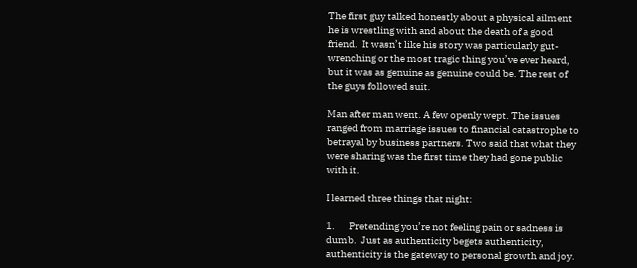The first guy talked honestly about a physical ailment he is wrestling with and about the death of a good friend.  It wasn’t like his story was particularly gut-wrenching or the most tragic thing you’ve ever heard, but it was as genuine as genuine could be. The rest of the guys followed suit.

Man after man went. A few openly wept. The issues ranged from marriage issues to financial catastrophe to betrayal by business partners. Two said that what they were sharing was the first time they had gone public with it.

I learned three things that night:

1.       Pretending you’re not feeling pain or sadness is dumb.  Just as authenticity begets authenticity, authenticity is the gateway to personal growth and joy.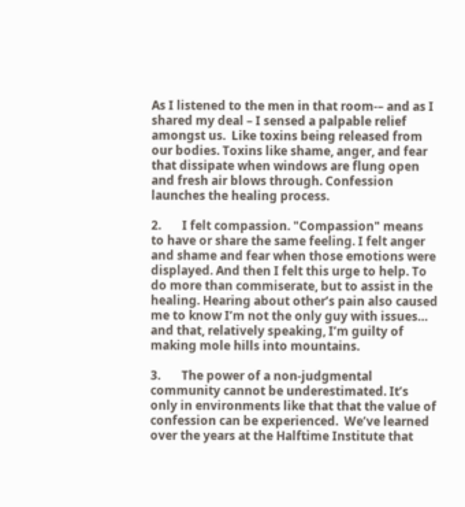As I listened to the men in that room-– and as I shared my deal – I sensed a palpable relief amongst us.  Like toxins being released from our bodies. Toxins like shame, anger, and fear that dissipate when windows are flung open and fresh air blows through. Confession launches the healing process.

2.       I felt compassion. "Compassion" means to have or share the same feeling. I felt anger and shame and fear when those emotions were displayed. And then I felt this urge to help. To do more than commiserate, but to assist in the healing. Hearing about other’s pain also caused me to know I’m not the only guy with issues… and that, relatively speaking, I’m guilty of making mole hills into mountains.

3.       The power of a non-judgmental community cannot be underestimated. It’s only in environments like that that the value of confession can be experienced.  We’ve learned over the years at the Halftime Institute that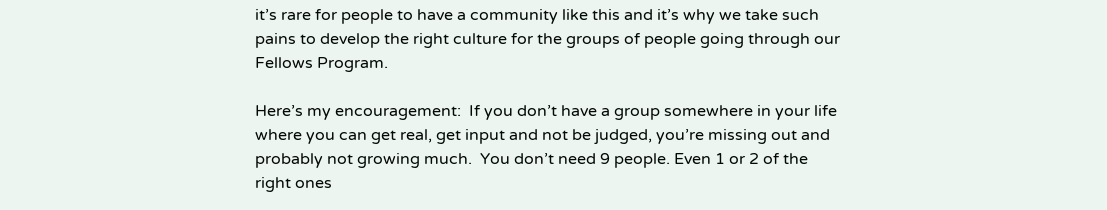it’s rare for people to have a community like this and it’s why we take such pains to develop the right culture for the groups of people going through our Fellows Program.

Here’s my encouragement:  If you don’t have a group somewhere in your life where you can get real, get input and not be judged, you’re missing out and probably not growing much.  You don’t need 9 people. Even 1 or 2 of the right ones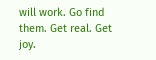will work. Go find them. Get real. Get joy.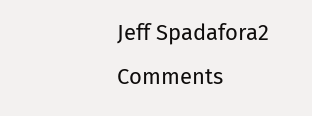Jeff Spadafora2 Comments